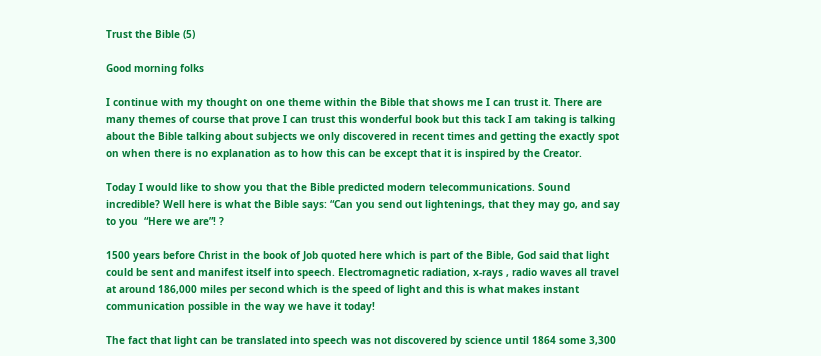Trust the Bible (5)

Good morning folks

I continue with my thought on one theme within the Bible that shows me I can trust it. There are many themes of course that prove I can trust this wonderful book but this tack I am taking is talking about the Bible talking about subjects we only discovered in recent times and getting the exactly spot on when there is no explanation as to how this can be except that it is inspired by the Creator.

Today I would like to show you that the Bible predicted modern telecommunications. Sound incredible? Well here is what the Bible says: “Can you send out lightenings, that they may go, and say to you  “Here we are”! ?

1500 years before Christ in the book of Job quoted here which is part of the Bible, God said that light could be sent and manifest itself into speech. Electromagnetic radiation, x-rays , radio waves all travel at around 186,000 miles per second which is the speed of light and this is what makes instant communication possible in the way we have it today!

The fact that light can be translated into speech was not discovered by science until 1864 some 3,300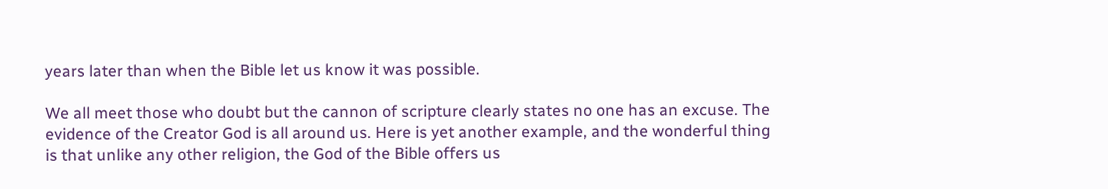years later than when the Bible let us know it was possible.

We all meet those who doubt but the cannon of scripture clearly states no one has an excuse. The evidence of the Creator God is all around us. Here is yet another example, and the wonderful thing is that unlike any other religion, the God of the Bible offers us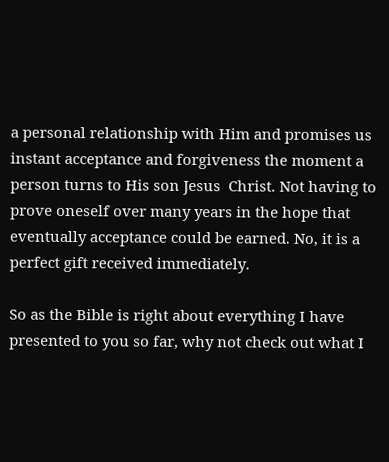a personal relationship with Him and promises us instant acceptance and forgiveness the moment a person turns to His son Jesus  Christ. Not having to prove oneself over many years in the hope that eventually acceptance could be earned. No, it is a perfect gift received immediately.

So as the Bible is right about everything I have presented to you so far, why not check out what I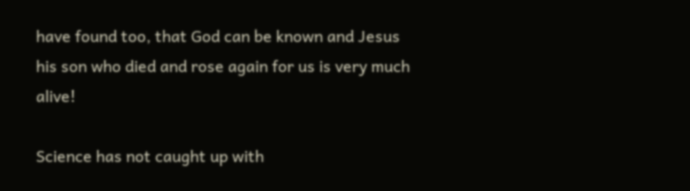have found too, that God can be known and Jesus his son who died and rose again for us is very much alive!

Science has not caught up with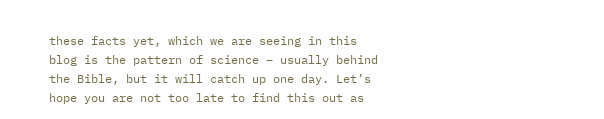these facts yet, which we are seeing in this blog is the pattern of science – usually behind the Bible, but it will catch up one day. Let’s hope you are not too late to find this out as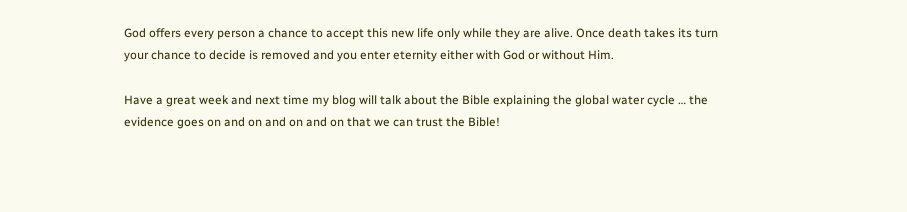God offers every person a chance to accept this new life only while they are alive. Once death takes its turn your chance to decide is removed and you enter eternity either with God or without Him.

Have a great week and next time my blog will talk about the Bible explaining the global water cycle … the evidence goes on and on and on and on that we can trust the Bible!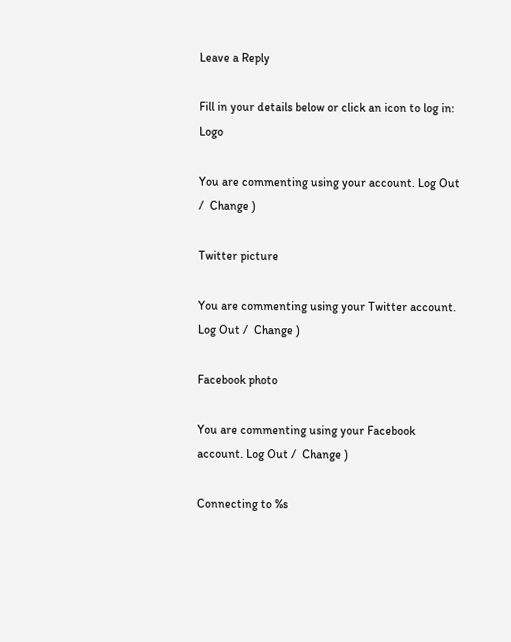Leave a Reply

Fill in your details below or click an icon to log in: Logo

You are commenting using your account. Log Out /  Change )

Twitter picture

You are commenting using your Twitter account. Log Out /  Change )

Facebook photo

You are commenting using your Facebook account. Log Out /  Change )

Connecting to %s